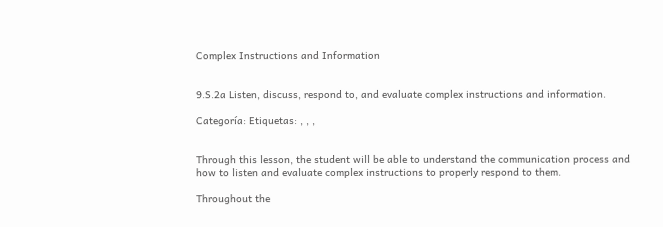Complex Instructions and Information


9.S.2a Listen, discuss, respond to, and evaluate complex instructions and information.

Categoría: Etiquetas: , , ,


Through this lesson, the student will be able to understand the communication process and how to listen and evaluate complex instructions to properly respond to them.

Throughout the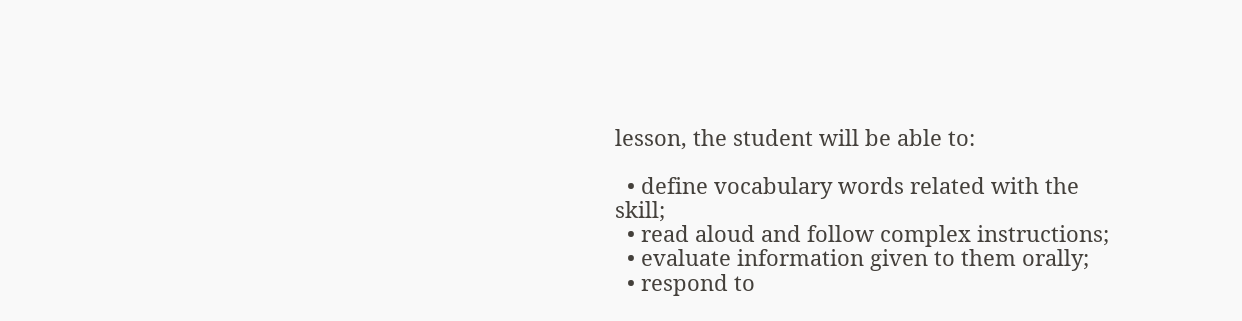lesson, the student will be able to:

  • define vocabulary words related with the skill;
  • read aloud and follow complex instructions;
  • evaluate information given to them orally;
  • respond to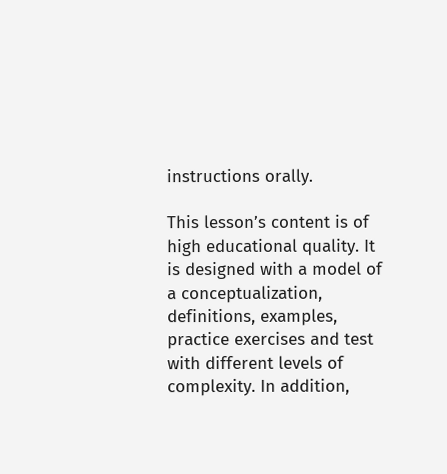instructions orally.

This lesson’s content is of high educational quality. It is designed with a model of a conceptualization, definitions, examples, practice exercises and test with different levels of complexity. In addition,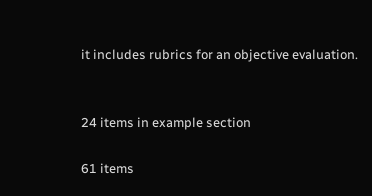it includes rubrics for an objective evaluation.


24 items in example section

61 items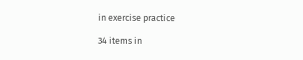in exercise practice

34 items in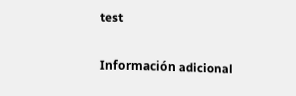test

Información adicional